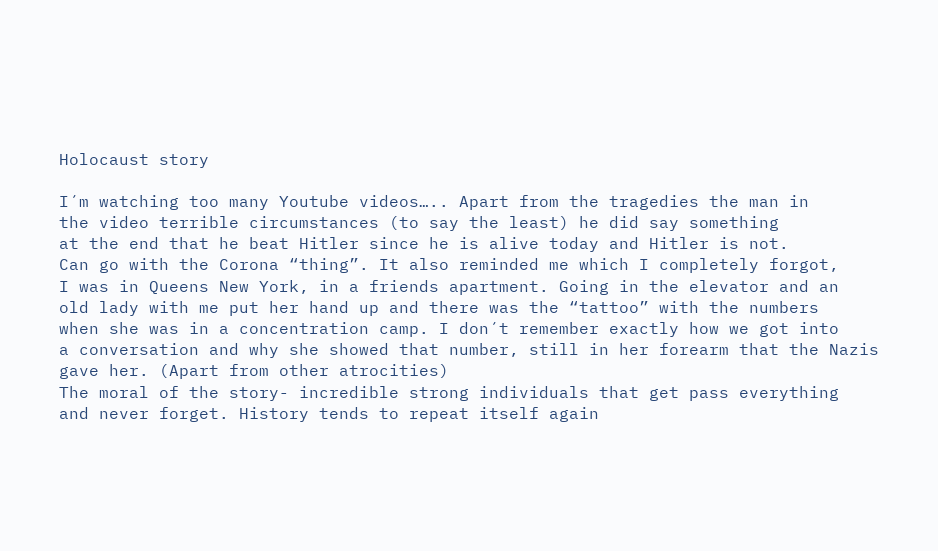Holocaust story

I´m watching too many Youtube videos….. Apart from the tragedies the man in
the video terrible circumstances (to say the least) he did say something
at the end that he beat Hitler since he is alive today and Hitler is not.
Can go with the Corona “thing”. It also reminded me which I completely forgot,
I was in Queens New York, in a friends apartment. Going in the elevator and an
old lady with me put her hand up and there was the “tattoo” with the numbers
when she was in a concentration camp. I don´t remember exactly how we got into
a conversation and why she showed that number, still in her forearm that the Nazis
gave her. (Apart from other atrocities)
The moral of the story- incredible strong individuals that get pass everything
and never forget. History tends to repeat itself again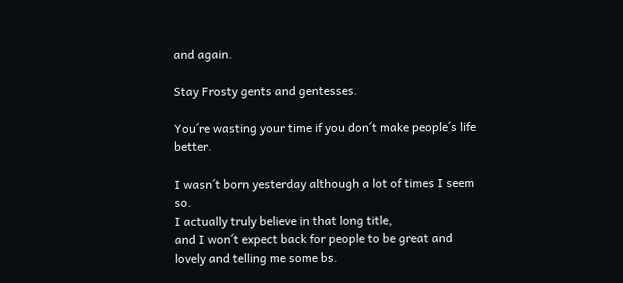and again.

Stay Frosty gents and gentesses.

You´re wasting your time if you don´t make people´s life better.

I wasn´t born yesterday although a lot of times I seem so.
I actually truly believe in that long title,
and I won´t expect back for people to be great and lovely and telling me some bs.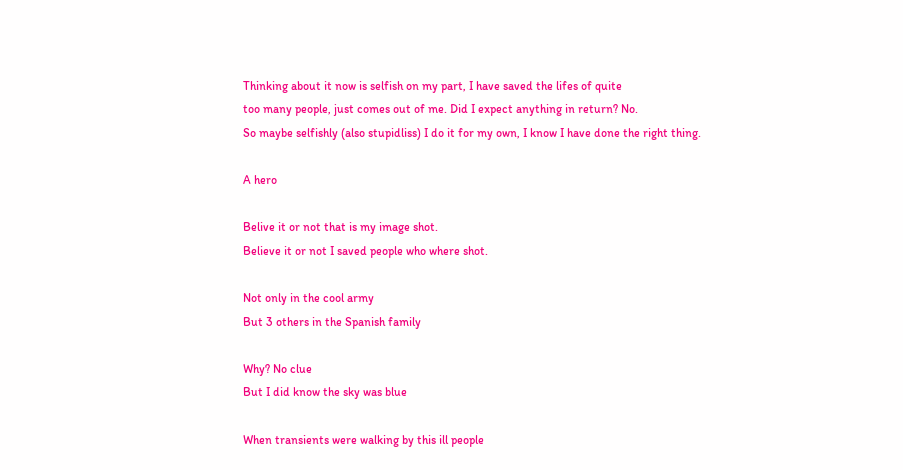Thinking about it now is selfish on my part, I have saved the lifes of quite
too many people, just comes out of me. Did I expect anything in return? No.
So maybe selfishly (also stupidliss) I do it for my own, I know I have done the right thing.

A hero

Belive it or not that is my image shot.
Believe it or not I saved people who where shot.

Not only in the cool army
But 3 others in the Spanish family

Why? No clue
But I did know the sky was blue

When transients were walking by this ill people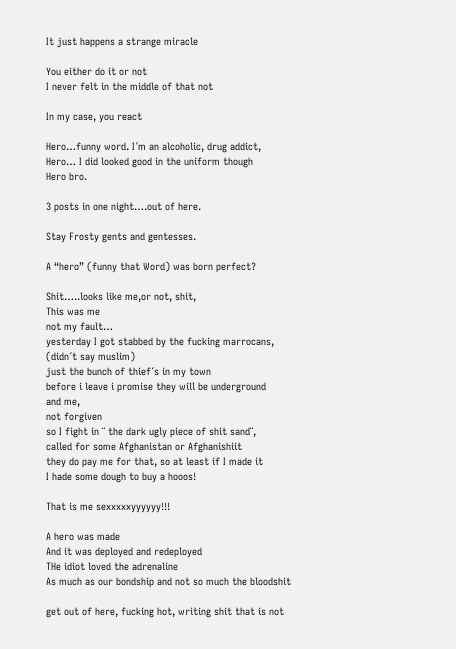It just happens a strange miracle

You either do it or not
I never felt in the middle of that not

In my case, you react

Hero…funny word. I´m an alcoholic, drug addict,
Hero… I did looked good in the uniform though
Hero bro.

3 posts in one night….out of here.

Stay Frosty gents and gentesses.

A “hero” (funny that Word) was born perfect?

Shit…..looks like me,or not, shit,
This was me
not my fault…
yesterday I got stabbed by the fucking marrocans, (didn´t say muslim)
just the bunch of thief´s in my town
before i leave i promise they will be underground
and me,
not forgiven
so I fight in ¨ the dark ugly piece of shit sand¨,
called for some Afghanistan or Afghanishiit
they do pay me for that, so at least if I made it
I hade some dough to buy a hooos!

That is me sexxxxxyyyyyy!!!

A hero was made
And it was deployed and redeployed
THe idiot loved the adrenaline
As much as our bondship and not so much the bloodshit

get out of here, fucking hot, writing shit that is not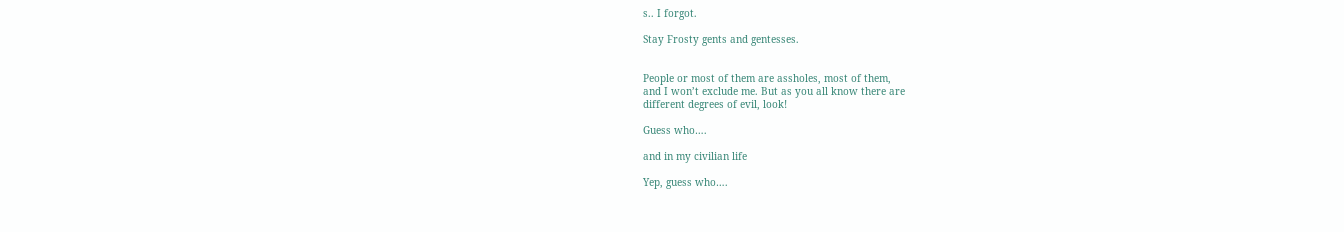s.. I forgot.

Stay Frosty gents and gentesses.


People or most of them are assholes, most of them,
and I won’t exclude me. But as you all know there are
different degrees of evil, look!

Guess who….

and in my civilian life

Yep, guess who….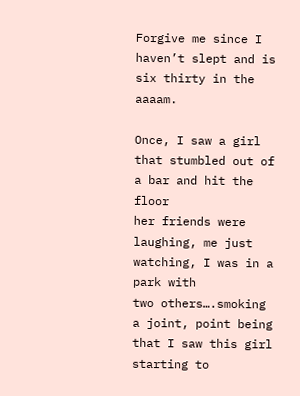Forgive me since I haven’t slept and is six thirty in the aaaam.

Once, I saw a girl that stumbled out of a bar and hit the floor
her friends were laughing, me just watching, I was in a park with
two others….smoking a joint, point being that I saw this girl
starting to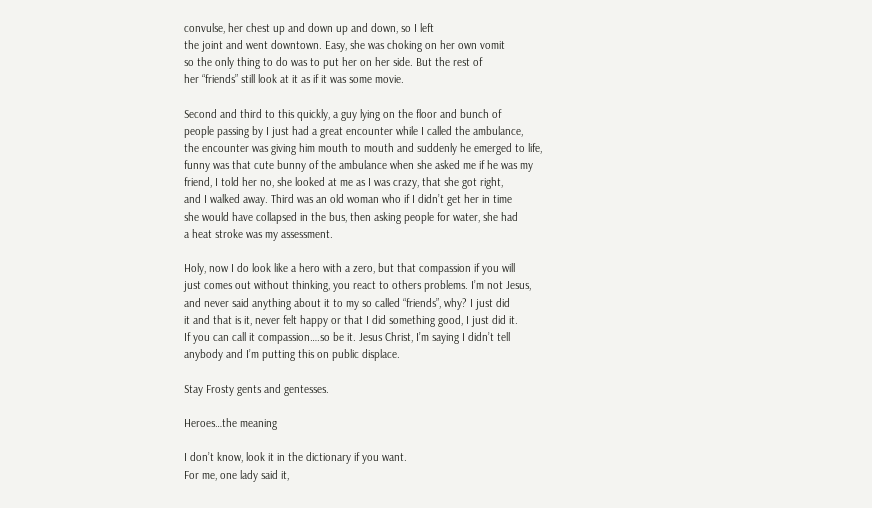convulse, her chest up and down up and down, so I left
the joint and went downtown. Easy, she was choking on her own vomit
so the only thing to do was to put her on her side. But the rest of
her “friends” still look at it as if it was some movie.

Second and third to this quickly, a guy lying on the floor and bunch of
people passing by I just had a great encounter while I called the ambulance,
the encounter was giving him mouth to mouth and suddenly he emerged to life,
funny was that cute bunny of the ambulance when she asked me if he was my
friend, I told her no, she looked at me as I was crazy, that she got right,
and I walked away. Third was an old woman who if I didn’t get her in time
she would have collapsed in the bus, then asking people for water, she had
a heat stroke was my assessment.

Holy, now I do look like a hero with a zero, but that compassion if you will
just comes out without thinking, you react to others problems. I’m not Jesus,
and never said anything about it to my so called “friends”, why? I just did
it and that is it, never felt happy or that I did something good, I just did it.
If you can call it compassion….so be it. Jesus Christ, I’m saying I didn’t tell
anybody and I’m putting this on public displace.

Stay Frosty gents and gentesses.

Heroes…the meaning

I don’t know, look it in the dictionary if you want.
For me, one lady said it,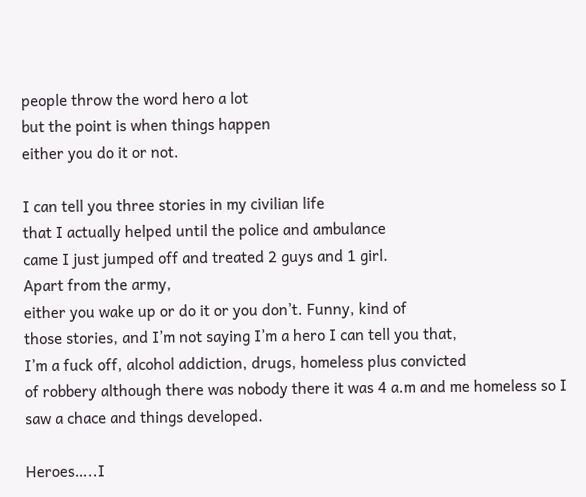people throw the word hero a lot
but the point is when things happen
either you do it or not.

I can tell you three stories in my civilian life
that I actually helped until the police and ambulance
came I just jumped off and treated 2 guys and 1 girl.
Apart from the army,
either you wake up or do it or you don’t. Funny, kind of
those stories, and I’m not saying I’m a hero I can tell you that,
I’m a fuck off, alcohol addiction, drugs, homeless plus convicted
of robbery although there was nobody there it was 4 a.m and me homeless so I
saw a chace and things developed.

Heroes…..I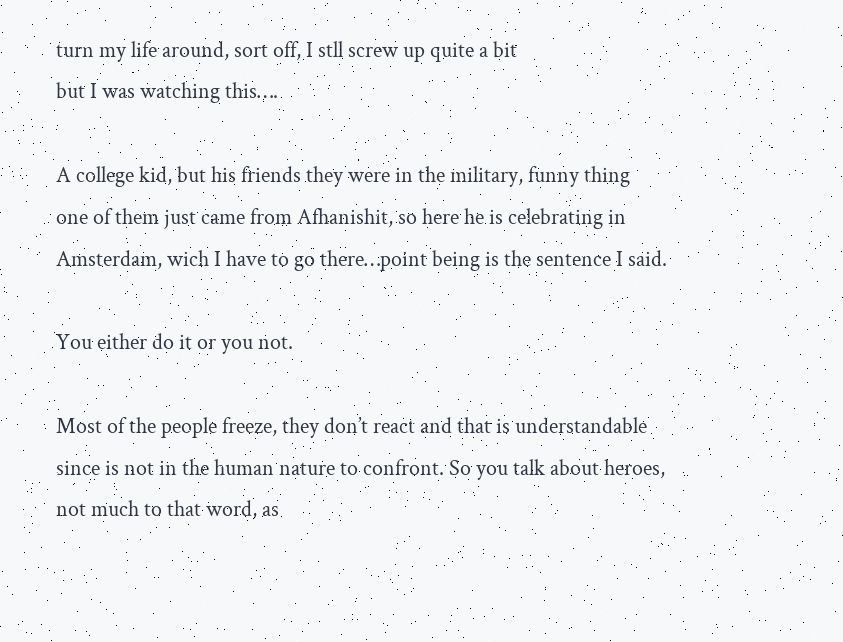turn my life around, sort off, I stll screw up quite a bit
but I was watching this….

A college kid, but his friends they were in the military, funny thing
one of them just came from Afhanishit, so here he is celebrating in
Amsterdam, wich I have to go there…point being is the sentence I said.

You either do it or you not.

Most of the people freeze, they don’t react and that is understandable
since is not in the human nature to confront. So you talk about heroes,
not much to that word, as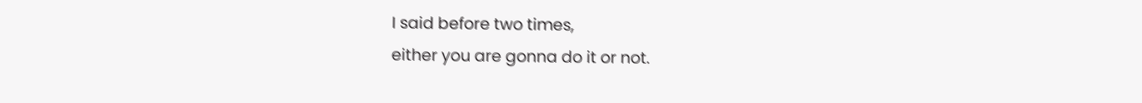I said before two times,
either you are gonna do it or not.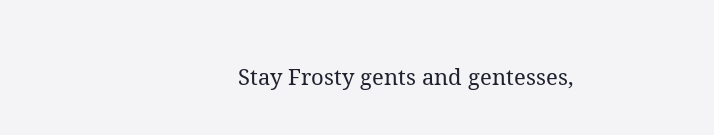Stay Frosty gents and gentesses,